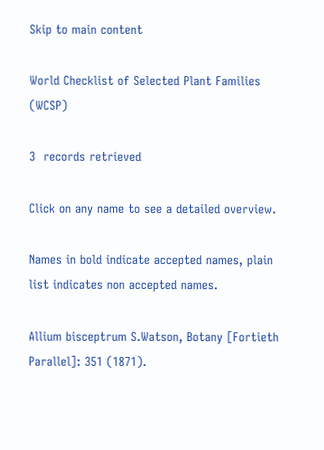Skip to main content

World Checklist of Selected Plant Families (WCSP)

3  records retrieved

Click on any name to see a detailed overview.

Names in bold indicate accepted names, plain list indicates non accepted names.

Allium bisceptrum S.Watson, Botany [Fortieth Parallel]: 351 (1871).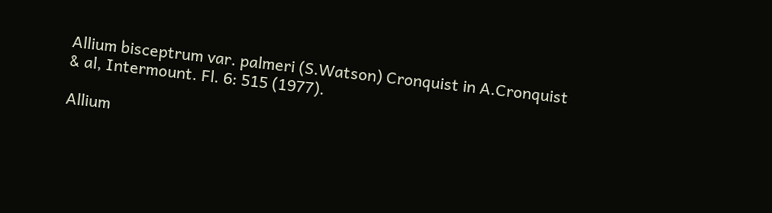Allium bisceptrum var. palmeri (S.Watson) Cronquist in A.Cronquist & al, Intermount. Fl. 6: 515 (1977).

Allium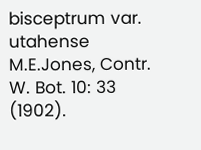bisceptrum var. utahense M.E.Jones, Contr. W. Bot. 10: 33 (1902).